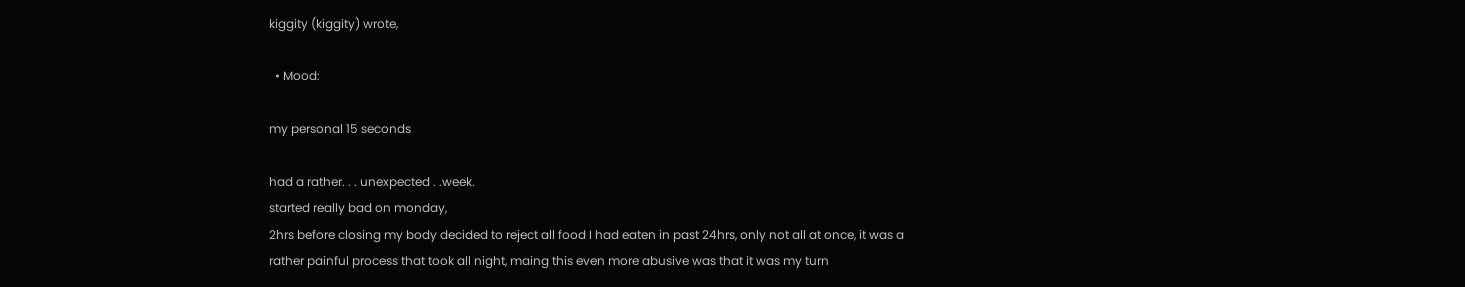kiggity (kiggity) wrote,

  • Mood:

my personal 15 seconds

had a rather. . . unexpected . .week.
started really bad on monday,
2hrs before closing my body decided to reject all food I had eaten in past 24hrs, only not all at once, it was a rather painful process that took all night, maing this even more abusive was that it was my turn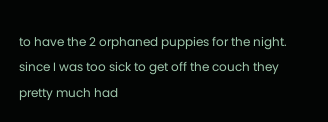to have the 2 orphaned puppies for the night. since I was too sick to get off the couch they pretty much had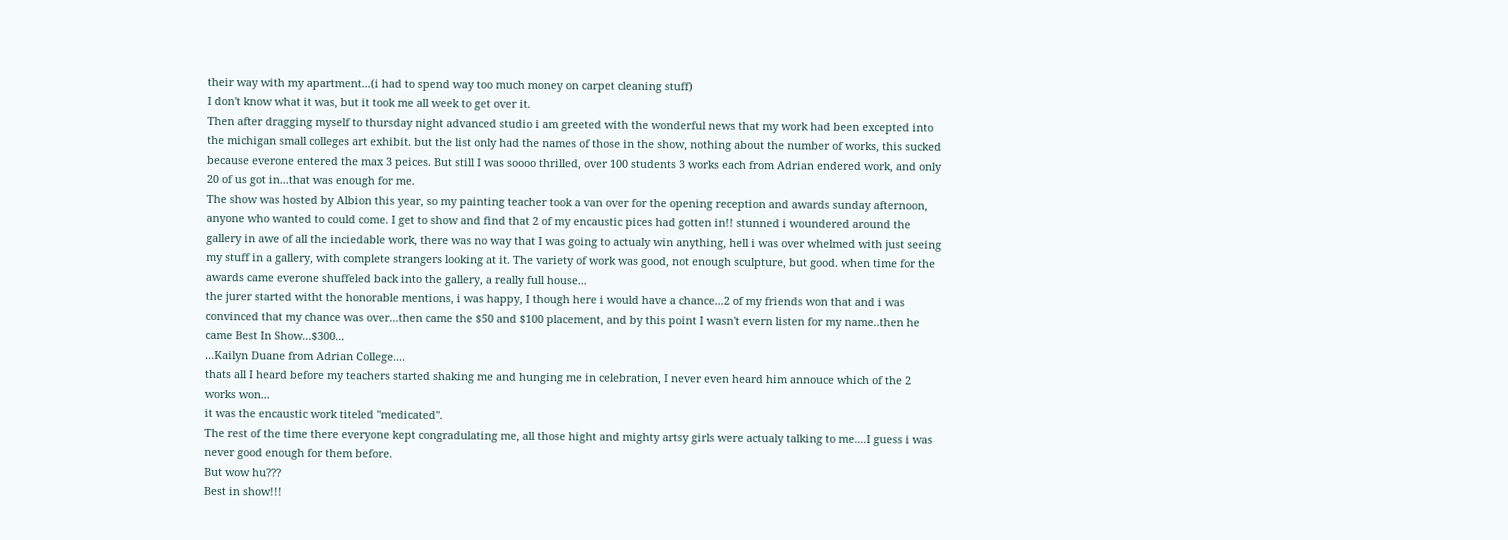their way with my apartment...(i had to spend way too much money on carpet cleaning stuff)
I don't know what it was, but it took me all week to get over it.
Then after dragging myself to thursday night advanced studio i am greeted with the wonderful news that my work had been excepted into the michigan small colleges art exhibit. but the list only had the names of those in the show, nothing about the number of works, this sucked because everone entered the max 3 peices. But still I was soooo thrilled, over 100 students 3 works each from Adrian endered work, and only 20 of us got in...that was enough for me.
The show was hosted by Albion this year, so my painting teacher took a van over for the opening reception and awards sunday afternoon, anyone who wanted to could come. I get to show and find that 2 of my encaustic pices had gotten in!! stunned i woundered around the gallery in awe of all the inciedable work, there was no way that I was going to actualy win anything, hell i was over whelmed with just seeing my stuff in a gallery, with complete strangers looking at it. The variety of work was good, not enough sculpture, but good. when time for the awards came everone shuffeled back into the gallery, a really full house...
the jurer started witht the honorable mentions, i was happy, I though here i would have a chance...2 of my friends won that and i was convinced that my chance was over...then came the $50 and $100 placement, and by this point I wasn't evern listen for my name..then he came Best In Show...$300...
...Kailyn Duane from Adrian College....
thats all I heard before my teachers started shaking me and hunging me in celebration, I never even heard him annouce which of the 2 works won...
it was the encaustic work titeled "medicated".
The rest of the time there everyone kept congradulating me, all those hight and mighty artsy girls were actualy talking to me....I guess i was never good enough for them before.
But wow hu???
Best in show!!!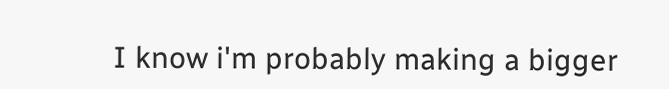I know i'm probably making a bigger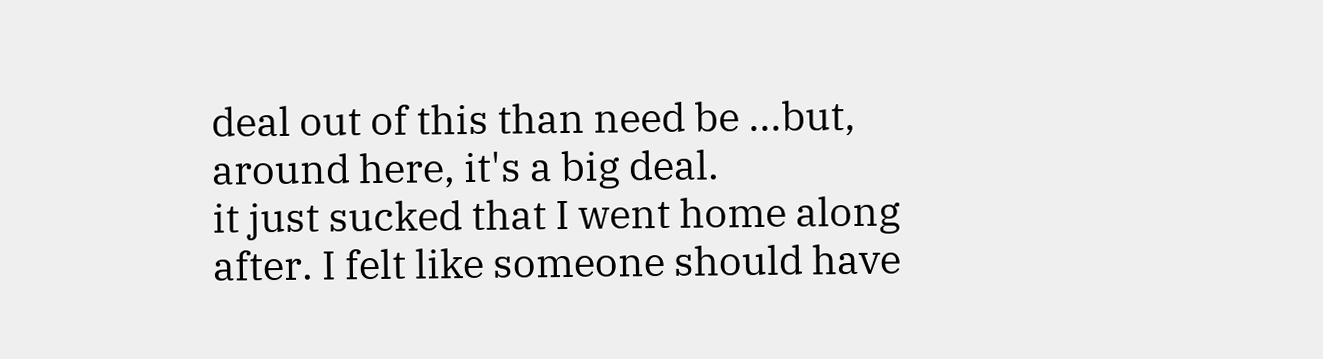deal out of this than need be ...but,
around here, it's a big deal.
it just sucked that I went home along after. I felt like someone should have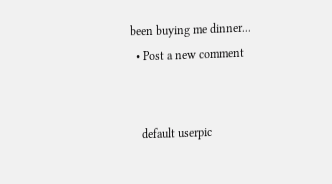been buying me dinner...
  • Post a new comment


    default userpic